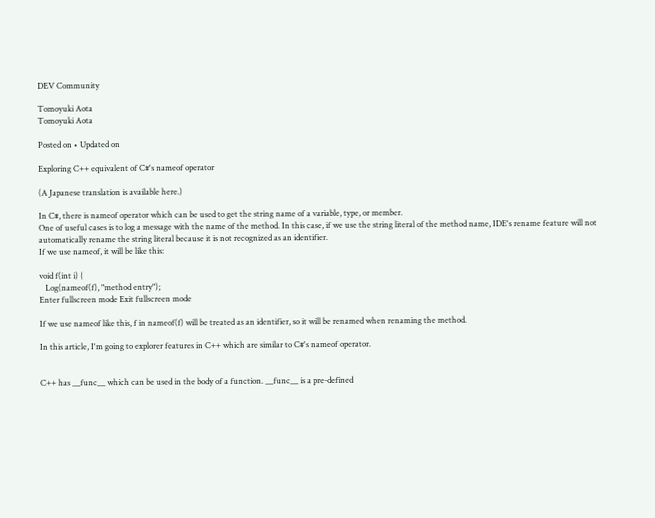DEV Community

Tomoyuki Aota
Tomoyuki Aota

Posted on • Updated on

Exploring C++ equivalent of C#'s nameof operator

(A Japanese translation is available here.)

In C#, there is nameof operator which can be used to get the string name of a variable, type, or member.
One of useful cases is to log a message with the name of the method. In this case, if we use the string literal of the method name, IDE's rename feature will not automatically rename the string literal because it is not recognized as an identifier.
If we use nameof, it will be like this:

void f(int i) {
   Log(nameof(f), "method entry");
Enter fullscreen mode Exit fullscreen mode

If we use nameof like this, f in nameof(f) will be treated as an identifier, so it will be renamed when renaming the method.

In this article, I'm going to explorer features in C++ which are similar to C#'s nameof operator.


C++ has __func__ which can be used in the body of a function. __func__ is a pre-defined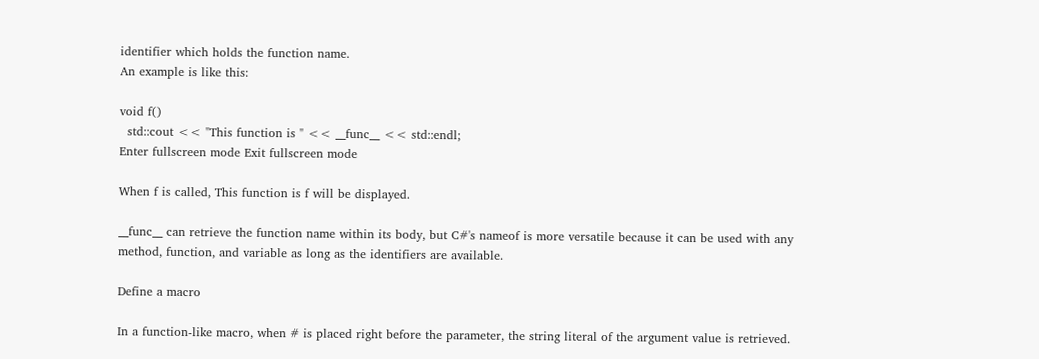identifier which holds the function name.
An example is like this:

void f()
  std::cout << "This function is " << __func__ << std::endl;
Enter fullscreen mode Exit fullscreen mode

When f is called, This function is f will be displayed.

__func__ can retrieve the function name within its body, but C#'s nameof is more versatile because it can be used with any method, function, and variable as long as the identifiers are available.

Define a macro

In a function-like macro, when # is placed right before the parameter, the string literal of the argument value is retrieved.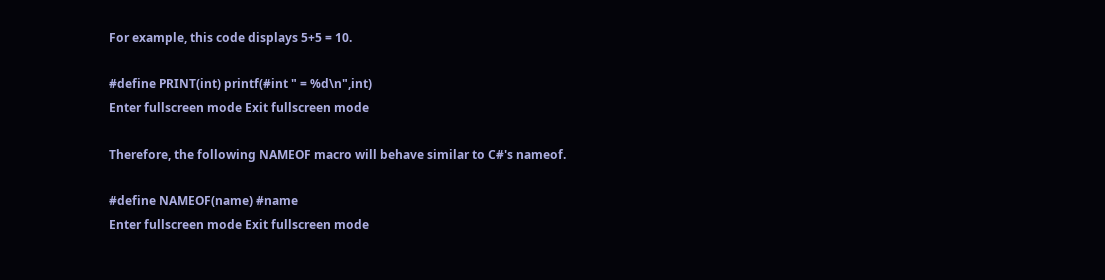For example, this code displays 5+5 = 10.

#define PRINT(int) printf(#int " = %d\n",int)
Enter fullscreen mode Exit fullscreen mode

Therefore, the following NAMEOF macro will behave similar to C#'s nameof.

#define NAMEOF(name) #name
Enter fullscreen mode Exit fullscreen mode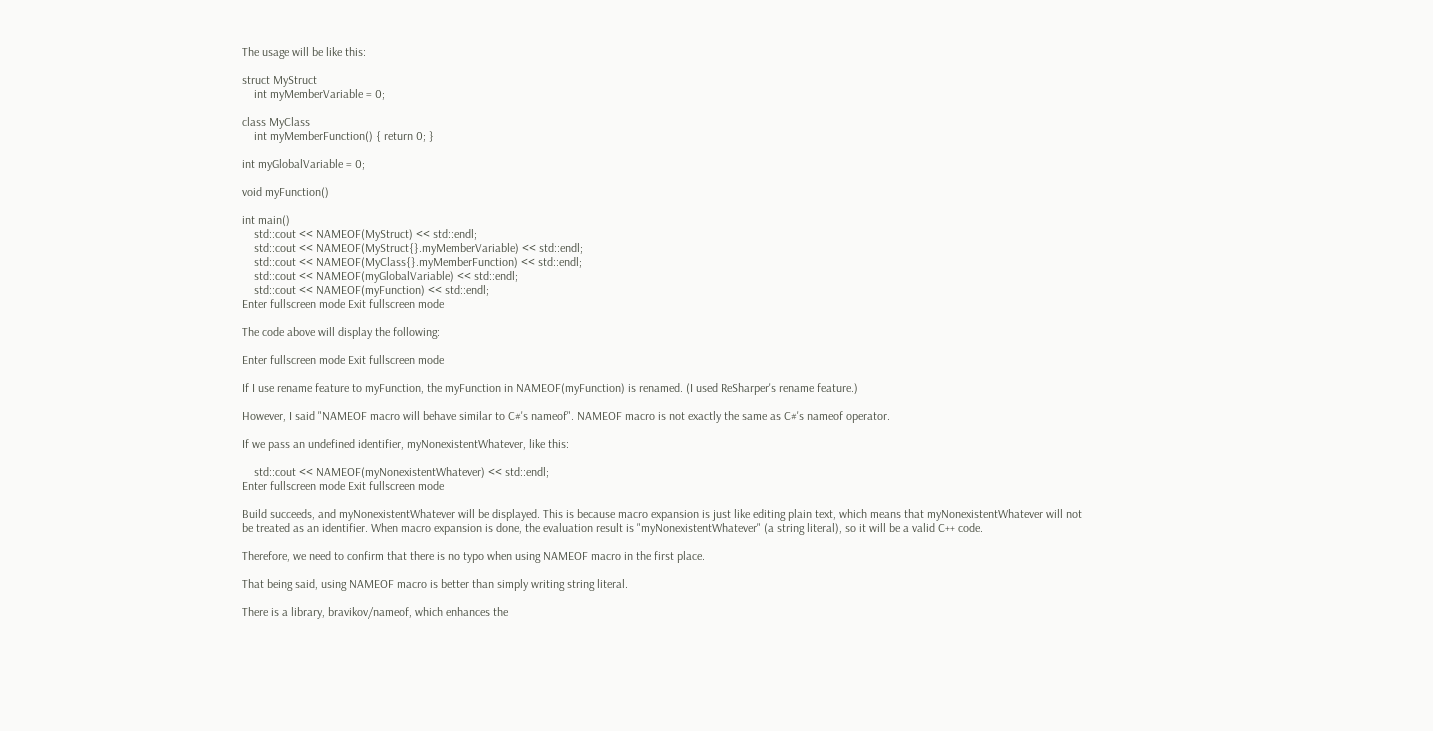The usage will be like this:

struct MyStruct
    int myMemberVariable = 0;

class MyClass
    int myMemberFunction() { return 0; }

int myGlobalVariable = 0;

void myFunction()

int main()
    std::cout << NAMEOF(MyStruct) << std::endl;
    std::cout << NAMEOF(MyStruct{}.myMemberVariable) << std::endl;
    std::cout << NAMEOF(MyClass{}.myMemberFunction) << std::endl;
    std::cout << NAMEOF(myGlobalVariable) << std::endl;
    std::cout << NAMEOF(myFunction) << std::endl;
Enter fullscreen mode Exit fullscreen mode

The code above will display the following:

Enter fullscreen mode Exit fullscreen mode

If I use rename feature to myFunction, the myFunction in NAMEOF(myFunction) is renamed. (I used ReSharper's rename feature.)

However, I said "NAMEOF macro will behave similar to C#'s nameof". NAMEOF macro is not exactly the same as C#'s nameof operator.

If we pass an undefined identifier, myNonexistentWhatever, like this:

    std::cout << NAMEOF(myNonexistentWhatever) << std::endl;
Enter fullscreen mode Exit fullscreen mode

Build succeeds, and myNonexistentWhatever will be displayed. This is because macro expansion is just like editing plain text, which means that myNonexistentWhatever will not be treated as an identifier. When macro expansion is done, the evaluation result is "myNonexistentWhatever" (a string literal), so it will be a valid C++ code.

Therefore, we need to confirm that there is no typo when using NAMEOF macro in the first place.

That being said, using NAMEOF macro is better than simply writing string literal.

There is a library, bravikov/nameof, which enhances the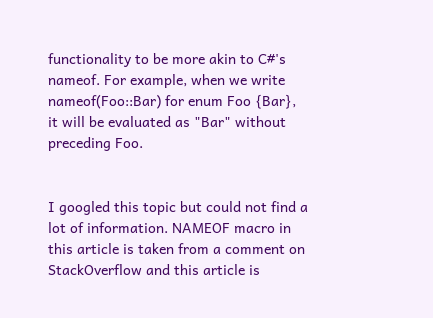functionality to be more akin to C#'s nameof. For example, when we write nameof(Foo::Bar) for enum Foo {Bar}, it will be evaluated as "Bar" without preceding Foo.


I googled this topic but could not find a lot of information. NAMEOF macro in this article is taken from a comment on StackOverflow and this article is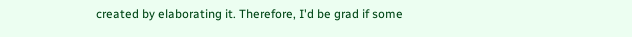created by elaborating it. Therefore, I'd be grad if some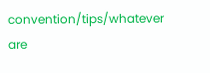convention/tips/whatever are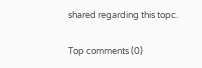shared regarding this topc.


Top comments (0)